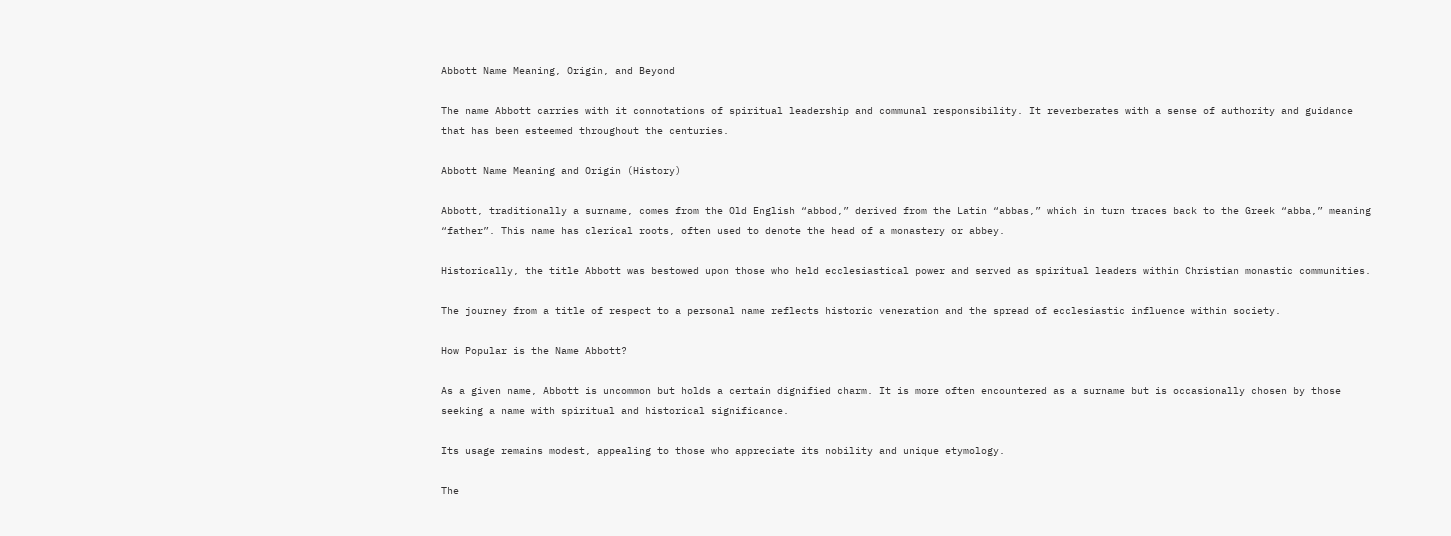Abbott Name Meaning, Origin, and Beyond

The name Abbott carries with it connotations of spiritual leadership and communal responsibility. It reverberates with a sense of authority and guidance that has been esteemed throughout the centuries.

Abbott Name Meaning and Origin (History)

Abbott, traditionally a surname, comes from the Old English “abbod,” derived from the Latin “abbas,” which in turn traces back to the Greek “abba,” meaning “father”. This name has clerical roots, often used to denote the head of a monastery or abbey.

Historically, the title Abbott was bestowed upon those who held ecclesiastical power and served as spiritual leaders within Christian monastic communities.

The journey from a title of respect to a personal name reflects historic veneration and the spread of ecclesiastic influence within society.

How Popular is the Name Abbott?

As a given name, Abbott is uncommon but holds a certain dignified charm. It is more often encountered as a surname but is occasionally chosen by those seeking a name with spiritual and historical significance.

Its usage remains modest, appealing to those who appreciate its nobility and unique etymology.

The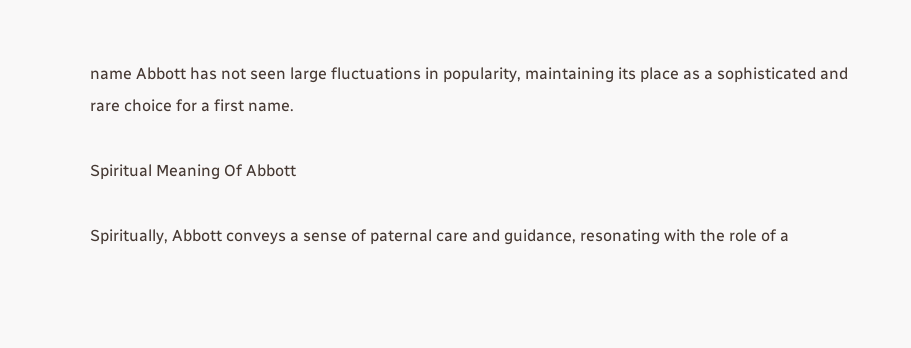name Abbott has not seen large fluctuations in popularity, maintaining its place as a sophisticated and rare choice for a first name.

Spiritual Meaning Of Abbott

Spiritually, Abbott conveys a sense of paternal care and guidance, resonating with the role of a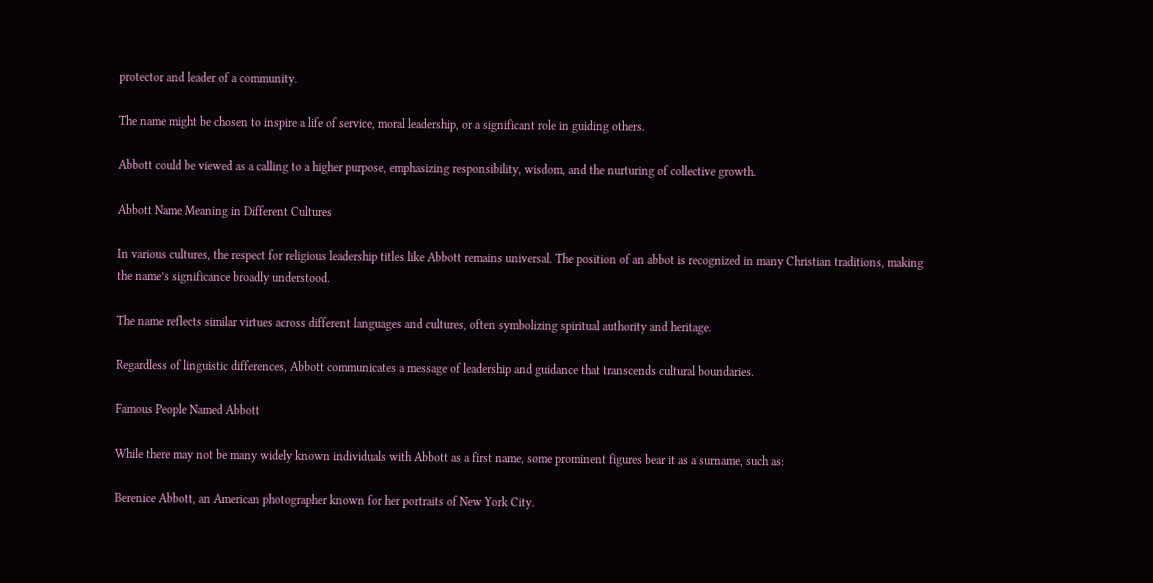protector and leader of a community.

The name might be chosen to inspire a life of service, moral leadership, or a significant role in guiding others.

Abbott could be viewed as a calling to a higher purpose, emphasizing responsibility, wisdom, and the nurturing of collective growth.

Abbott Name Meaning in Different Cultures

In various cultures, the respect for religious leadership titles like Abbott remains universal. The position of an abbot is recognized in many Christian traditions, making the name’s significance broadly understood.

The name reflects similar virtues across different languages and cultures, often symbolizing spiritual authority and heritage.

Regardless of linguistic differences, Abbott communicates a message of leadership and guidance that transcends cultural boundaries.

Famous People Named Abbott

While there may not be many widely known individuals with Abbott as a first name, some prominent figures bear it as a surname, such as:

Berenice Abbott, an American photographer known for her portraits of New York City.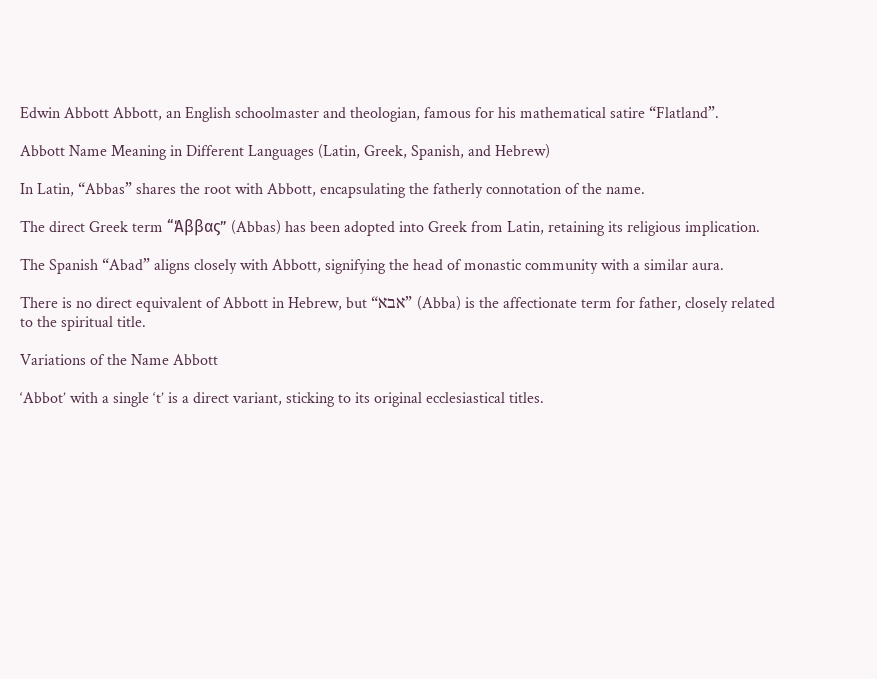Edwin Abbott Abbott, an English schoolmaster and theologian, famous for his mathematical satire “Flatland”.

Abbott Name Meaning in Different Languages (Latin, Greek, Spanish, and Hebrew)

In Latin, “Abbas” shares the root with Abbott, encapsulating the fatherly connotation of the name.

The direct Greek term “Άββας” (Abbas) has been adopted into Greek from Latin, retaining its religious implication.

The Spanish “Abad” aligns closely with Abbott, signifying the head of monastic community with a similar aura.

There is no direct equivalent of Abbott in Hebrew, but “אבא” (Abba) is the affectionate term for father, closely related to the spiritual title.

Variations of the Name Abbott

‘Abbot’ with a single ‘t’ is a direct variant, sticking to its original ecclesiastical titles.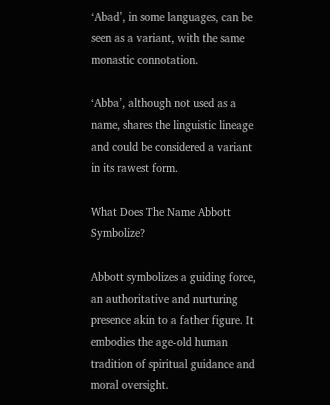‘Abad’, in some languages, can be seen as a variant, with the same monastic connotation.

‘Abba’, although not used as a name, shares the linguistic lineage and could be considered a variant in its rawest form.

What Does The Name Abbott Symbolize?

Abbott symbolizes a guiding force, an authoritative and nurturing presence akin to a father figure. It embodies the age-old human tradition of spiritual guidance and moral oversight.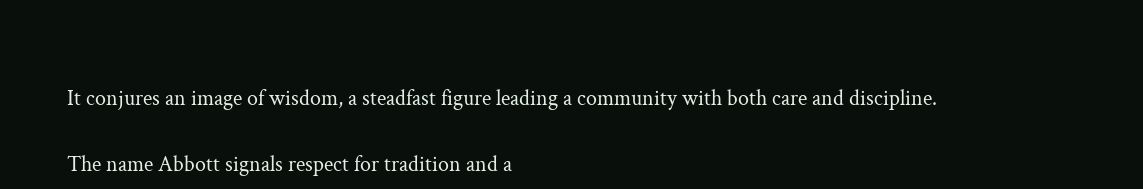It conjures an image of wisdom, a steadfast figure leading a community with both care and discipline.

The name Abbott signals respect for tradition and a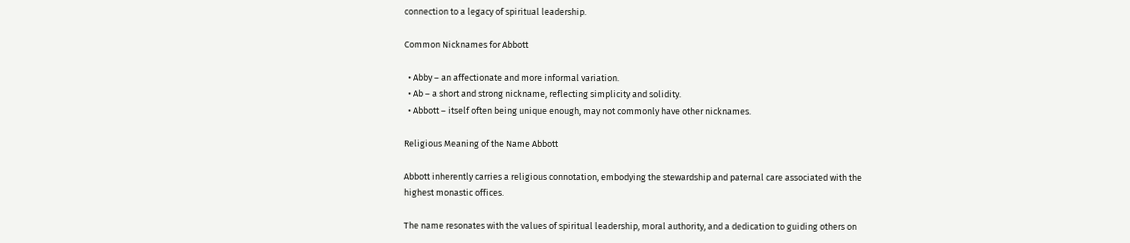connection to a legacy of spiritual leadership.

Common Nicknames for Abbott

  • Abby – an affectionate and more informal variation.
  • Ab – a short and strong nickname, reflecting simplicity and solidity.
  • Abbott – itself often being unique enough, may not commonly have other nicknames.

Religious Meaning of the Name Abbott

Abbott inherently carries a religious connotation, embodying the stewardship and paternal care associated with the highest monastic offices.

The name resonates with the values of spiritual leadership, moral authority, and a dedication to guiding others on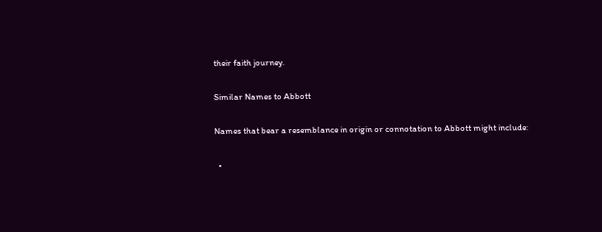their faith journey.

Similar Names to Abbott

Names that bear a resemblance in origin or connotation to Abbott might include:

  •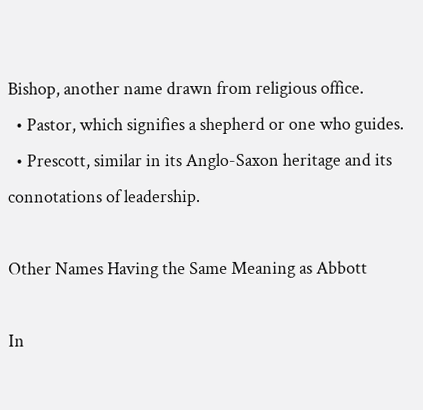Bishop, another name drawn from religious office.
  • Pastor, which signifies a shepherd or one who guides.
  • Prescott, similar in its Anglo-Saxon heritage and its connotations of leadership.

Other Names Having the Same Meaning as Abbott

In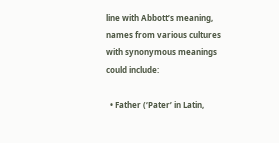line with Abbott’s meaning, names from various cultures with synonymous meanings could include:

  • Father (‘Pater’ in Latin,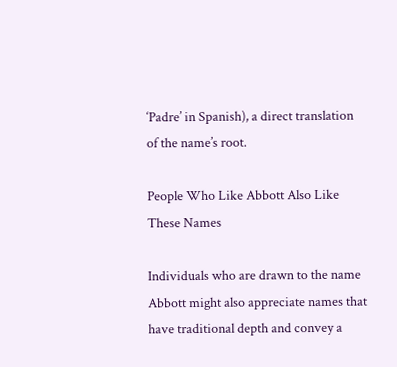‘Padre’ in Spanish), a direct translation of the name’s root.

People Who Like Abbott Also Like These Names

Individuals who are drawn to the name Abbott might also appreciate names that have traditional depth and convey a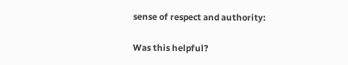sense of respect and authority:

Was this helpful?